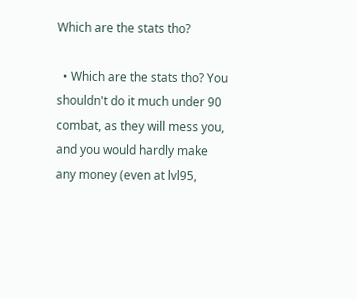Which are the stats tho?

  • Which are the stats tho? You shouldn't do it much under 90 combat, as they will mess you, and you would hardly make any money (even at lvl95,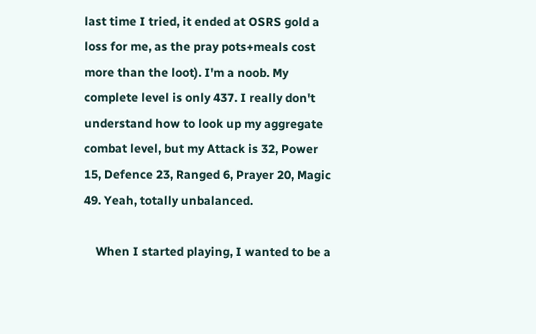last time I tried, it ended at OSRS gold a loss for me, as the pray pots+meals cost more than the loot). I'm a noob. My complete level is only 437. I really don't understand how to look up my aggregate combat level, but my Attack is 32, Power 15, Defence 23, Ranged 6, Prayer 20, Magic 49. Yeah, totally unbalanced.

    When I started playing, I wanted to be a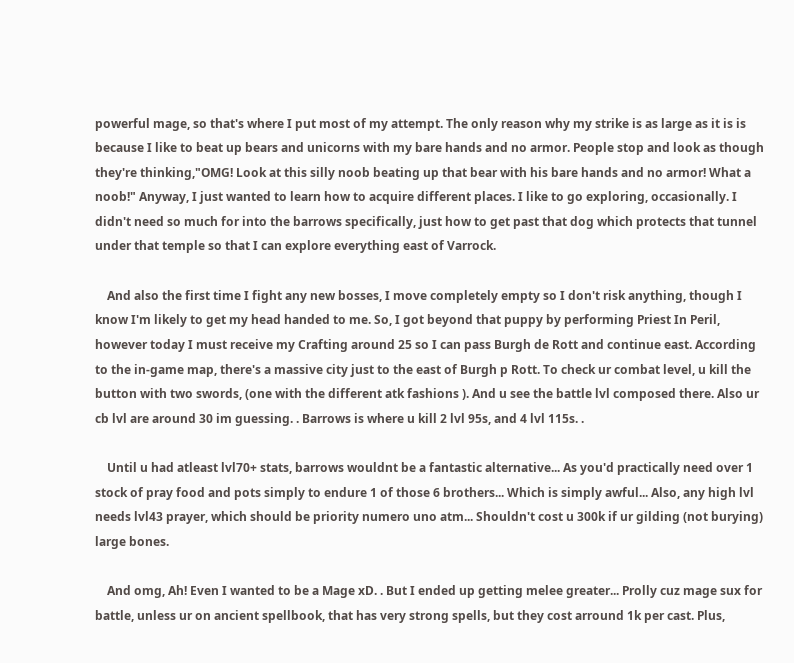powerful mage, so that's where I put most of my attempt. The only reason why my strike is as large as it is is because I like to beat up bears and unicorns with my bare hands and no armor. People stop and look as though they're thinking,"OMG! Look at this silly noob beating up that bear with his bare hands and no armor! What a noob!" Anyway, I just wanted to learn how to acquire different places. I like to go exploring, occasionally. I didn't need so much for into the barrows specifically, just how to get past that dog which protects that tunnel under that temple so that I can explore everything east of Varrock.

    And also the first time I fight any new bosses, I move completely empty so I don't risk anything, though I know I'm likely to get my head handed to me. So, I got beyond that puppy by performing Priest In Peril, however today I must receive my Crafting around 25 so I can pass Burgh de Rott and continue east. According to the in-game map, there's a massive city just to the east of Burgh p Rott. To check ur combat level, u kill the button with two swords, (one with the different atk fashions ). And u see the battle lvl composed there. Also ur cb lvl are around 30 im guessing. . Barrows is where u kill 2 lvl 95s, and 4 lvl 115s. .

    Until u had atleast lvl70+ stats, barrows wouldnt be a fantastic alternative... As you'd practically need over 1 stock of pray food and pots simply to endure 1 of those 6 brothers... Which is simply awful... Also, any high lvl needs lvl43 prayer, which should be priority numero uno atm... Shouldn't cost u 300k if ur gilding (not burying) large bones.

    And omg, Ah! Even I wanted to be a Mage xD. . But I ended up getting melee greater... Prolly cuz mage sux for battle, unless ur on ancient spellbook, that has very strong spells, but they cost arround 1k per cast. Plus,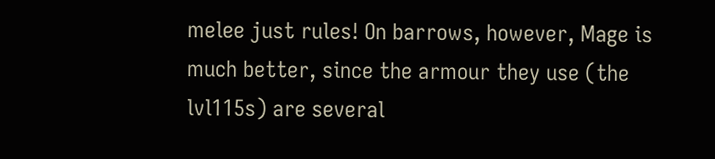melee just rules! On barrows, however, Mage is much better, since the armour they use (the lvl115s) are several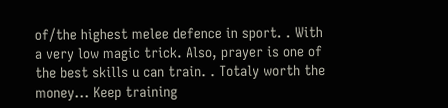of/the highest melee defence in sport. . With a very low magic trick. Also, prayer is one of the best skills u can train. . Totaly worth the money... Keep training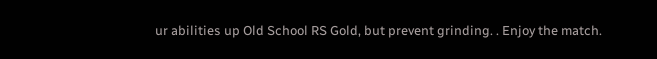ur abilities up Old School RS Gold, but prevent grinding. . Enjoy the match.